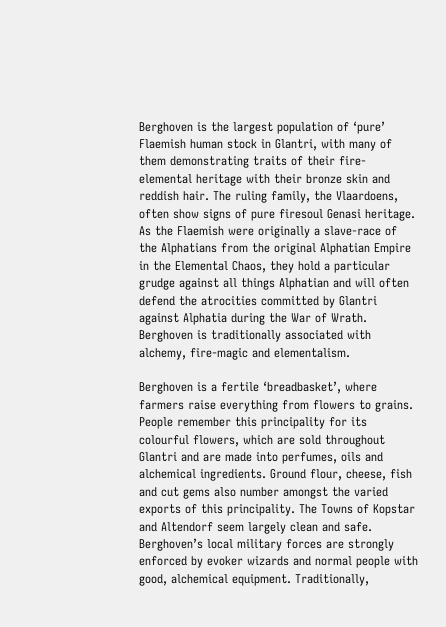Berghoven is the largest population of ‘pure’ Flaemish human stock in Glantri, with many of them demonstrating traits of their fire-elemental heritage with their bronze skin and reddish hair. The ruling family, the Vlaardoens, often show signs of pure firesoul Genasi heritage. As the Flaemish were originally a slave-race of the Alphatians from the original Alphatian Empire in the Elemental Chaos, they hold a particular grudge against all things Alphatian and will often defend the atrocities committed by Glantri against Alphatia during the War of Wrath. Berghoven is traditionally associated with alchemy, fire-magic and elementalism.

Berghoven is a fertile ‘breadbasket’, where farmers raise everything from flowers to grains. People remember this principality for its colourful flowers, which are sold throughout Glantri and are made into perfumes, oils and alchemical ingredients. Ground flour, cheese, fish and cut gems also number amongst the varied exports of this principality. The Towns of Kopstar and Altendorf seem largely clean and safe. Berghoven’s local military forces are strongly enforced by evoker wizards and normal people with good, alchemical equipment. Traditionally,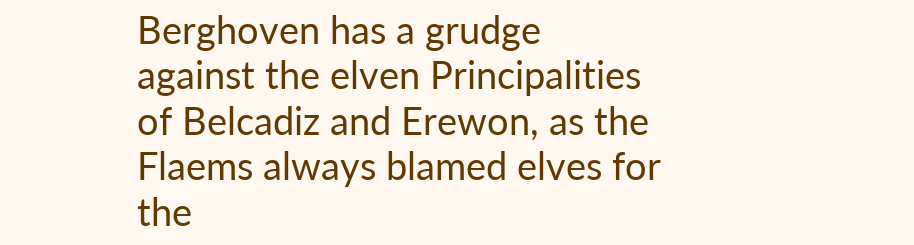Berghoven has a grudge against the elven Principalities of Belcadiz and Erewon, as the Flaems always blamed elves for the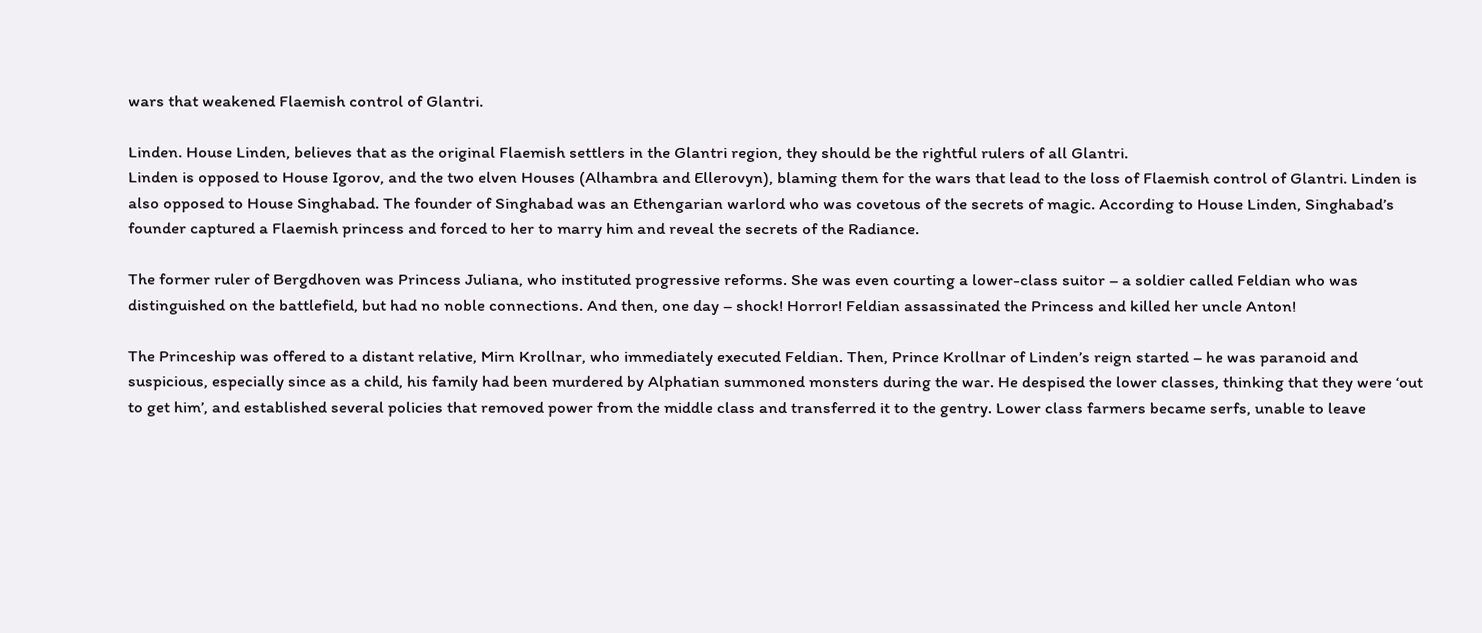wars that weakened Flaemish control of Glantri.

Linden. House Linden, believes that as the original Flaemish settlers in the Glantri region, they should be the rightful rulers of all Glantri.
Linden is opposed to House Igorov, and the two elven Houses (Alhambra and Ellerovyn), blaming them for the wars that lead to the loss of Flaemish control of Glantri. Linden is also opposed to House Singhabad. The founder of Singhabad was an Ethengarian warlord who was covetous of the secrets of magic. According to House Linden, Singhabad’s founder captured a Flaemish princess and forced to her to marry him and reveal the secrets of the Radiance.

The former ruler of Bergdhoven was Princess Juliana, who instituted progressive reforms. She was even courting a lower-class suitor – a soldier called Feldian who was distinguished on the battlefield, but had no noble connections. And then, one day – shock! Horror! Feldian assassinated the Princess and killed her uncle Anton!

The Princeship was offered to a distant relative, Mirn Krollnar, who immediately executed Feldian. Then, Prince Krollnar of Linden’s reign started – he was paranoid and suspicious, especially since as a child, his family had been murdered by Alphatian summoned monsters during the war. He despised the lower classes, thinking that they were ‘out to get him’, and established several policies that removed power from the middle class and transferred it to the gentry. Lower class farmers became serfs, unable to leave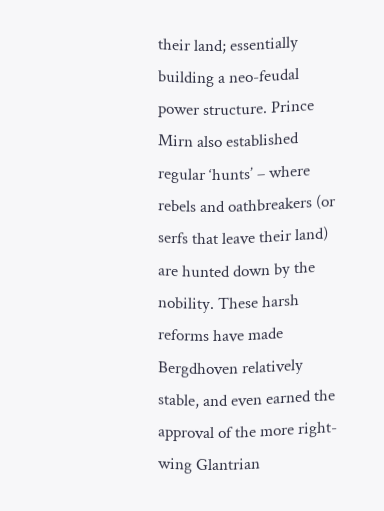their land; essentially building a neo-feudal power structure. Prince Mirn also established regular ‘hunts’ – where rebels and oathbreakers (or serfs that leave their land) are hunted down by the nobility. These harsh reforms have made Bergdhoven relatively stable, and even earned the approval of the more right-wing Glantrian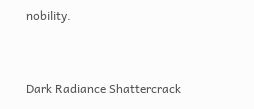nobility.


Dark Radiance Shattercrack